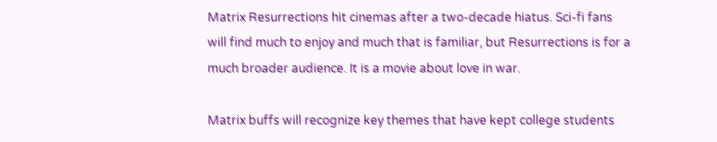Matrix Resurrections hit cinemas after a two-decade hiatus. Sci-fi fans will find much to enjoy and much that is familiar, but Resurrections is for a much broader audience. It is a movie about love in war.

Matrix buffs will recognize key themes that have kept college students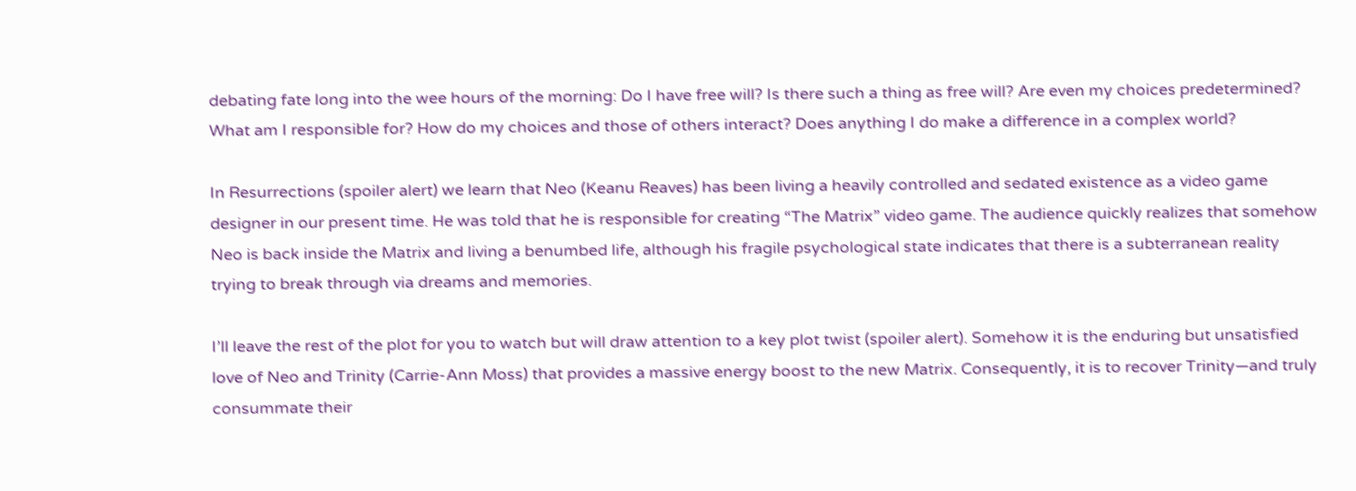debating fate long into the wee hours of the morning: Do I have free will? Is there such a thing as free will? Are even my choices predetermined? What am I responsible for? How do my choices and those of others interact? Does anything I do make a difference in a complex world?

In Resurrections (spoiler alert) we learn that Neo (Keanu Reaves) has been living a heavily controlled and sedated existence as a video game designer in our present time. He was told that he is responsible for creating “The Matrix” video game. The audience quickly realizes that somehow Neo is back inside the Matrix and living a benumbed life, although his fragile psychological state indicates that there is a subterranean reality trying to break through via dreams and memories.

I’ll leave the rest of the plot for you to watch but will draw attention to a key plot twist (spoiler alert). Somehow it is the enduring but unsatisfied love of Neo and Trinity (Carrie-Ann Moss) that provides a massive energy boost to the new Matrix. Consequently, it is to recover Trinity—and truly consummate their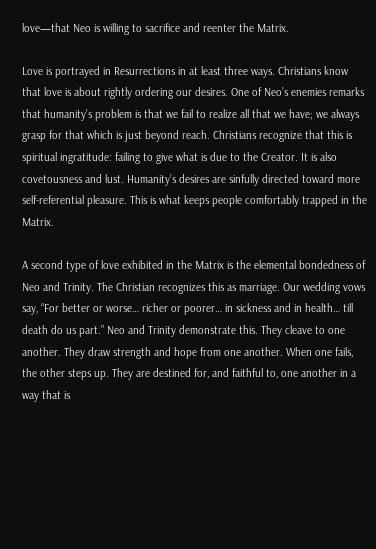love—that Neo is willing to sacrifice and reenter the Matrix.

Love is portrayed in Resurrections in at least three ways. Christians know that love is about rightly ordering our desires. One of Neo’s enemies remarks that humanity’s problem is that we fail to realize all that we have; we always grasp for that which is just beyond reach. Christians recognize that this is spiritual ingratitude: failing to give what is due to the Creator. It is also covetousness and lust. Humanity’s desires are sinfully directed toward more self-referential pleasure. This is what keeps people comfortably trapped in the Matrix.

A second type of love exhibited in the Matrix is the elemental bondedness of Neo and Trinity. The Christian recognizes this as marriage. Our wedding vows say, “For better or worse… richer or poorer… in sickness and in health… till death do us part.” Neo and Trinity demonstrate this. They cleave to one another. They draw strength and hope from one another. When one fails, the other steps up. They are destined for, and faithful to, one another in a way that is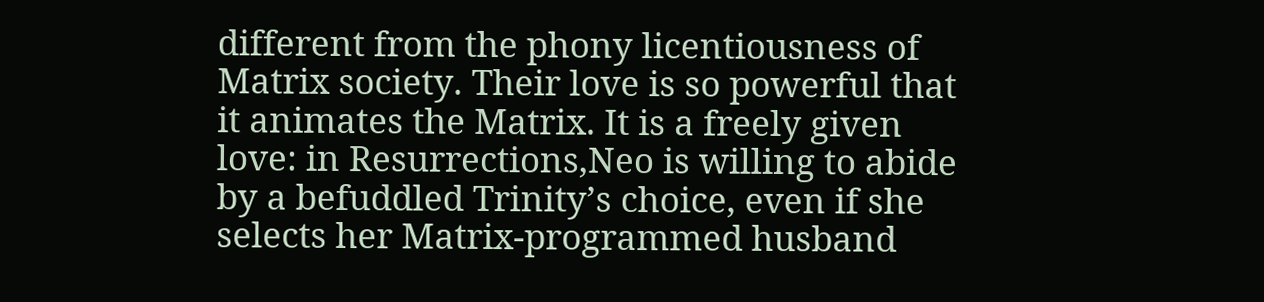different from the phony licentiousness of Matrix society. Their love is so powerful that it animates the Matrix. It is a freely given love: in Resurrections,Neo is willing to abide by a befuddled Trinity’s choice, even if she selects her Matrix-programmed husband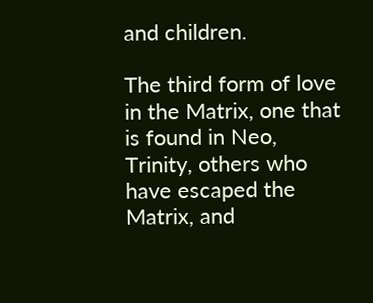and children.

The third form of love in the Matrix, one that is found in Neo, Trinity, others who have escaped the Matrix, and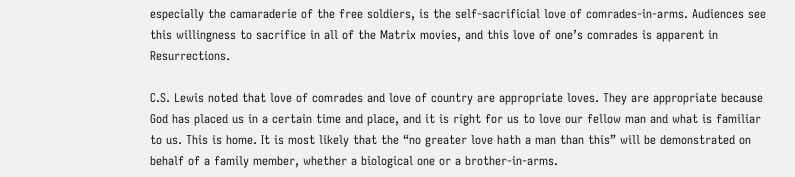especially the camaraderie of the free soldiers, is the self-sacrificial love of comrades-in-arms. Audiences see this willingness to sacrifice in all of the Matrix movies, and this love of one’s comrades is apparent in Resurrections.

C.S. Lewis noted that love of comrades and love of country are appropriate loves. They are appropriate because God has placed us in a certain time and place, and it is right for us to love our fellow man and what is familiar to us. This is home. It is most likely that the “no greater love hath a man than this” will be demonstrated on behalf of a family member, whether a biological one or a brother-in-arms.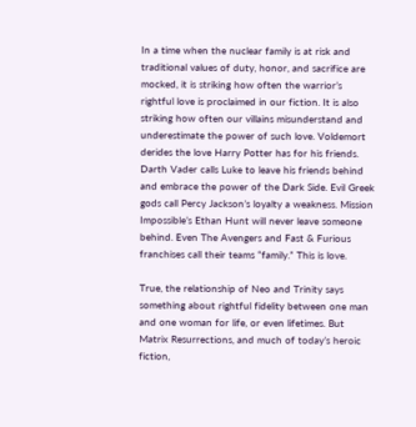In a time when the nuclear family is at risk and traditional values of duty, honor, and sacrifice are mocked, it is striking how often the warrior’s rightful love is proclaimed in our fiction. It is also striking how often our villains misunderstand and underestimate the power of such love. Voldemort derides the love Harry Potter has for his friends. Darth Vader calls Luke to leave his friends behind and embrace the power of the Dark Side. Evil Greek gods call Percy Jackson’s loyalty a weakness. Mission Impossible’s Ethan Hunt will never leave someone behind. Even The Avengers and Fast & Furious franchises call their teams “family.” This is love.

True, the relationship of Neo and Trinity says something about rightful fidelity between one man and one woman for life, or even lifetimes. But Matrix Resurrections, and much of today’s heroic fiction,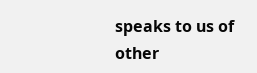speaks to us of other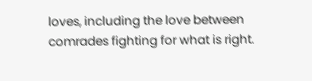loves, including the love between comrades fighting for what is right.